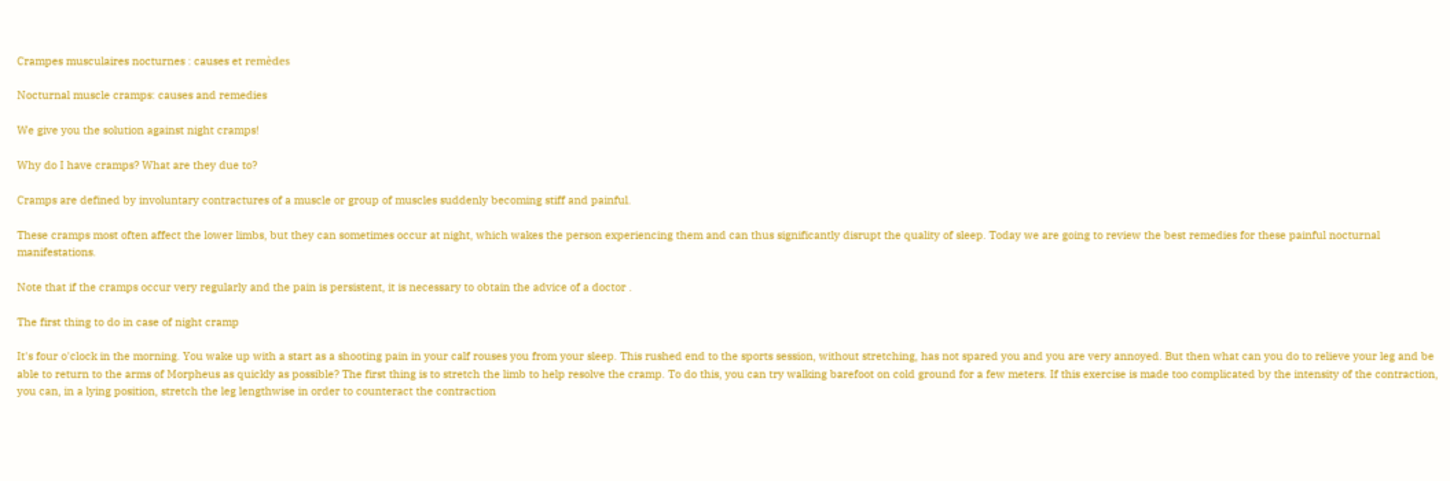Crampes musculaires nocturnes : causes et remèdes

Nocturnal muscle cramps: causes and remedies

We give you the solution against night cramps!

Why do I have cramps? What are they due to?

Cramps are defined by involuntary contractures of a muscle or group of muscles suddenly becoming stiff and painful.

These cramps most often affect the lower limbs, but they can sometimes occur at night, which wakes the person experiencing them and can thus significantly disrupt the quality of sleep. Today we are going to review the best remedies for these painful nocturnal manifestations.

Note that if the cramps occur very regularly and the pain is persistent, it is necessary to obtain the advice of a doctor .

The first thing to do in case of night cramp

It's four o'clock in the morning. You wake up with a start as a shooting pain in your calf rouses you from your sleep. This rushed end to the sports session, without stretching, has not spared you and you are very annoyed. But then what can you do to relieve your leg and be able to return to the arms of Morpheus as quickly as possible? The first thing is to stretch the limb to help resolve the cramp. To do this, you can try walking barefoot on cold ground for a few meters. If this exercise is made too complicated by the intensity of the contraction, you can, in a lying position, stretch the leg lengthwise in order to counteract the contraction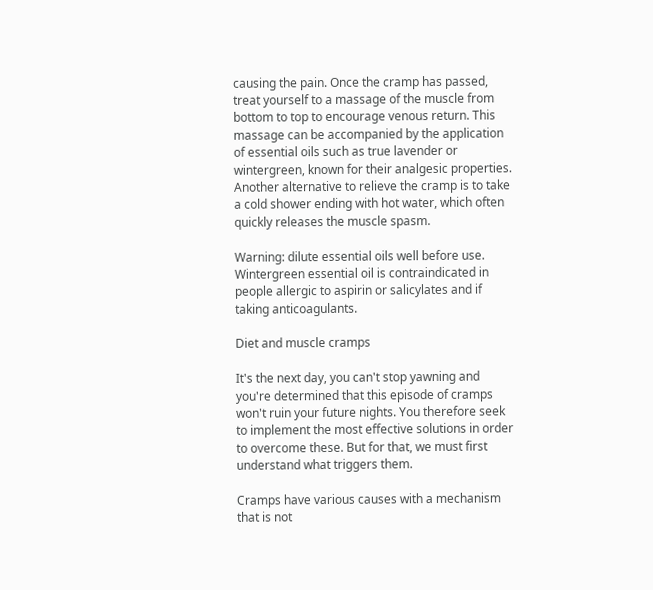causing the pain. Once the cramp has passed, treat yourself to a massage of the muscle from bottom to top to encourage venous return. This massage can be accompanied by the application of essential oils such as true lavender or wintergreen, known for their analgesic properties. Another alternative to relieve the cramp is to take a cold shower ending with hot water, which often quickly releases the muscle spasm.

Warning: dilute essential oils well before use. Wintergreen essential oil is contraindicated in people allergic to aspirin or salicylates and if taking anticoagulants.

Diet and muscle cramps

It's the next day, you can't stop yawning and you're determined that this episode of cramps won't ruin your future nights. You therefore seek to implement the most effective solutions in order to overcome these. But for that, we must first understand what triggers them.

Cramps have various causes with a mechanism that is not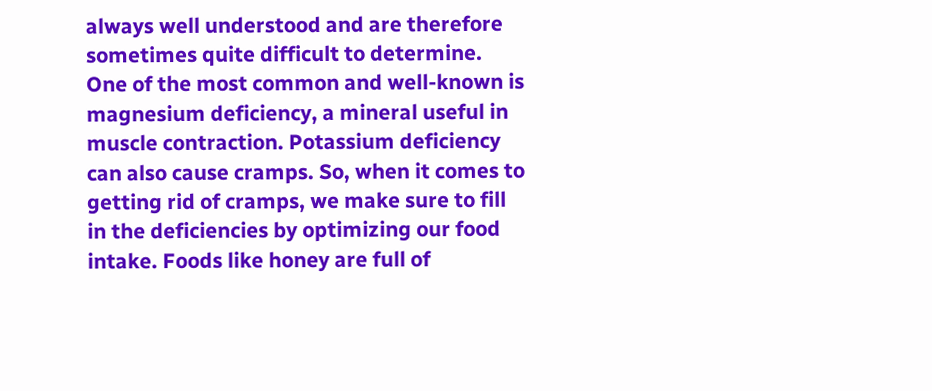always well understood and are therefore sometimes quite difficult to determine. One of the most common and well-known is magnesium deficiency, a mineral useful in muscle contraction. Potassium deficiency can also cause cramps. So, when it comes to getting rid of cramps, we make sure to fill in the deficiencies by optimizing our food intake. Foods like honey are full of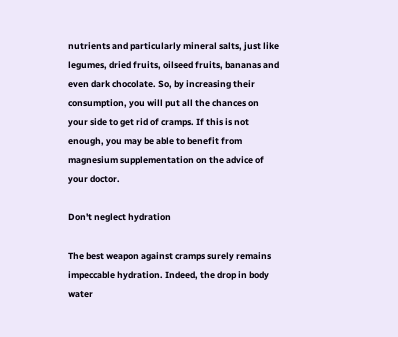nutrients and particularly mineral salts, just like legumes, dried fruits, oilseed fruits, bananas and even dark chocolate. So, by increasing their consumption, you will put all the chances on your side to get rid of cramps. If this is not enough, you may be able to benefit from magnesium supplementation on the advice of your doctor.

Don't neglect hydration

The best weapon against cramps surely remains impeccable hydration. Indeed, the drop in body water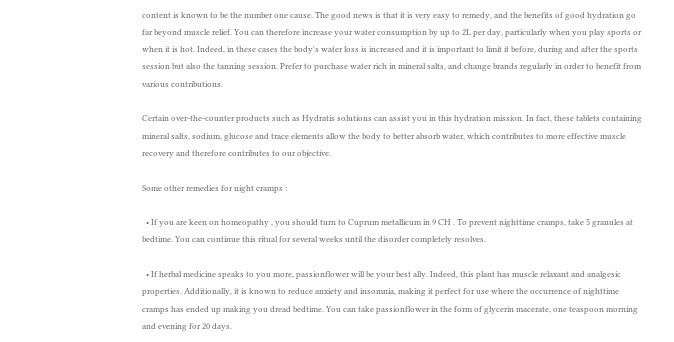content is known to be the number one cause. The good news is that it is very easy to remedy, and the benefits of good hydration go far beyond muscle relief. You can therefore increase your water consumption by up to 2L per day, particularly when you play sports or when it is hot. Indeed, in these cases the body's water loss is increased and it is important to limit it before, during and after the sports session but also the tanning session. Prefer to purchase water rich in mineral salts, and change brands regularly in order to benefit from various contributions.

Certain over-the-counter products such as Hydratis solutions can assist you in this hydration mission. In fact, these tablets containing mineral salts, sodium, glucose and trace elements allow the body to better absorb water, which contributes to more effective muscle recovery and therefore contributes to our objective.

Some other remedies for night cramps :

  • If you are keen on homeopathy , you should turn to Cuprum metallicum in 9 CH . To prevent nighttime cramps, take 5 granules at bedtime. You can continue this ritual for several weeks until the disorder completely resolves.

  • If herbal medicine speaks to you more, passionflower will be your best ally. Indeed, this plant has muscle relaxant and analgesic properties. Additionally, it is known to reduce anxiety and insomnia, making it perfect for use where the occurrence of nighttime cramps has ended up making you dread bedtime. You can take passionflower in the form of glycerin macerate, one teaspoon morning and evening for 20 days.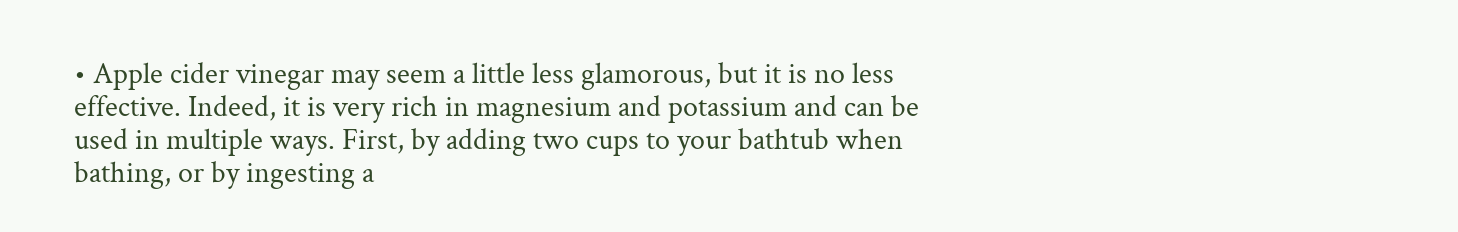• Apple cider vinegar may seem a little less glamorous, but it is no less effective. Indeed, it is very rich in magnesium and potassium and can be used in multiple ways. First, by adding two cups to your bathtub when bathing, or by ingesting a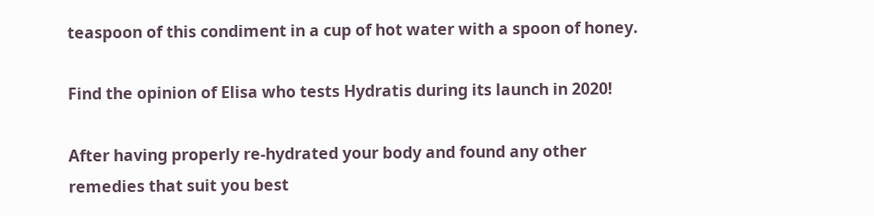teaspoon of this condiment in a cup of hot water with a spoon of honey.

Find the opinion of Elisa who tests Hydratis during its launch in 2020!

After having properly re-hydrated your body and found any other remedies that suit you best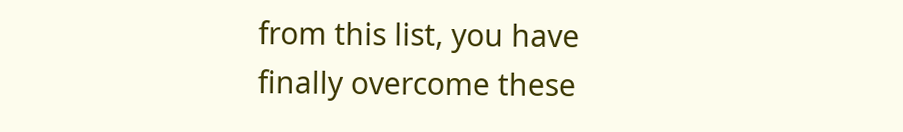from this list, you have finally overcome these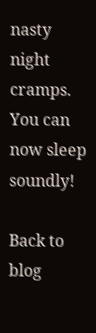nasty night cramps. You can now sleep soundly!

Back to blog